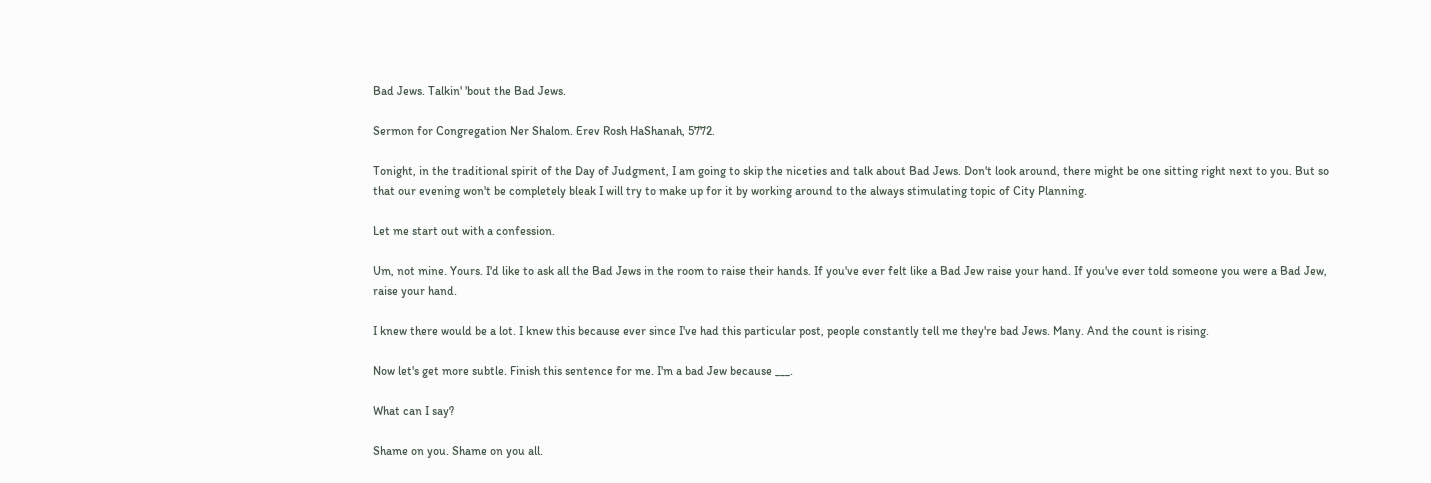Bad Jews. Talkin' 'bout the Bad Jews.

Sermon for Congregation Ner Shalom. Erev Rosh HaShanah, 5772.

Tonight, in the traditional spirit of the Day of Judgment, I am going to skip the niceties and talk about Bad Jews. Don't look around, there might be one sitting right next to you. But so that our evening won't be completely bleak I will try to make up for it by working around to the always stimulating topic of City Planning.

Let me start out with a confession.

Um, not mine. Yours. I'd like to ask all the Bad Jews in the room to raise their hands. If you've ever felt like a Bad Jew raise your hand. If you've ever told someone you were a Bad Jew, raise your hand.

I knew there would be a lot. I knew this because ever since I've had this particular post, people constantly tell me they're bad Jews. Many. And the count is rising.

Now let's get more subtle. Finish this sentence for me. I'm a bad Jew because ___.

What can I say?

Shame on you. Shame on you all.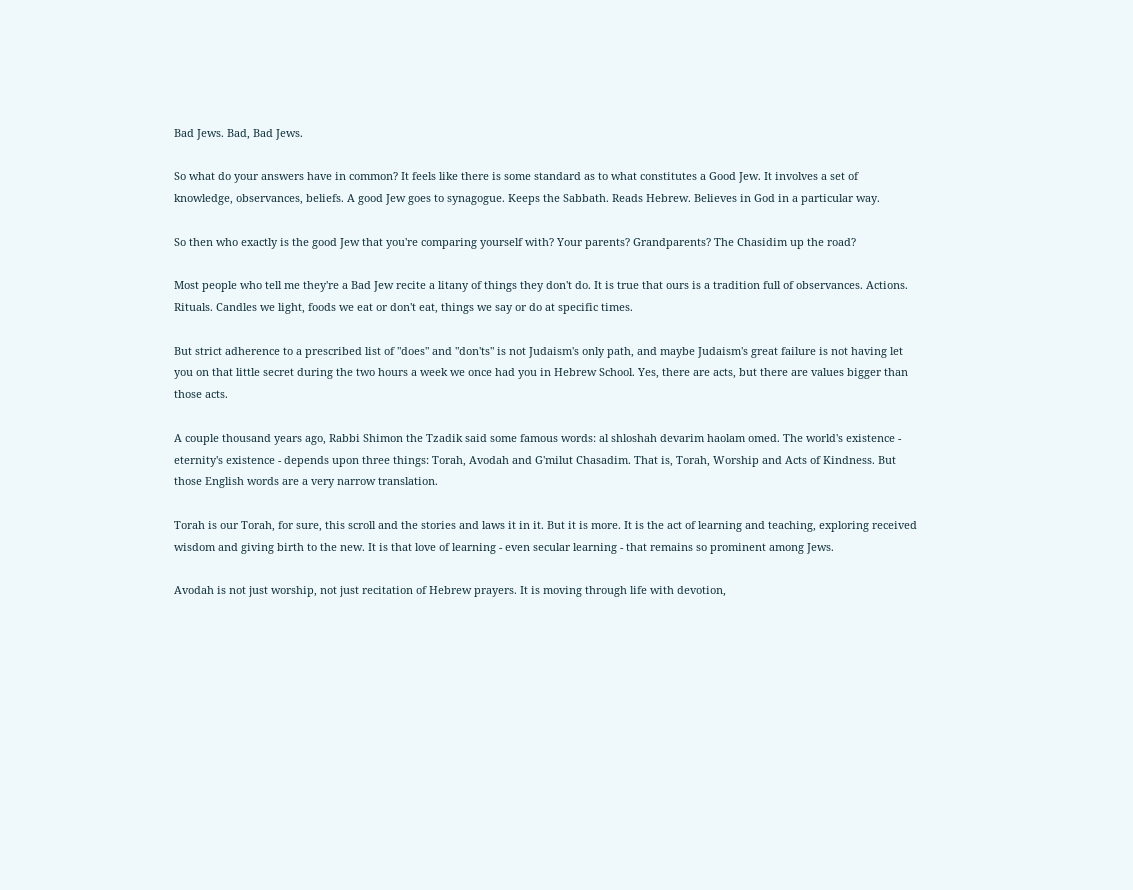Bad Jews. Bad, Bad Jews.

So what do your answers have in common? It feels like there is some standard as to what constitutes a Good Jew. It involves a set of knowledge, observances, beliefs. A good Jew goes to synagogue. Keeps the Sabbath. Reads Hebrew. Believes in God in a particular way.

So then who exactly is the good Jew that you're comparing yourself with? Your parents? Grandparents? The Chasidim up the road?

Most people who tell me they're a Bad Jew recite a litany of things they don't do. It is true that ours is a tradition full of observances. Actions. Rituals. Candles we light, foods we eat or don't eat, things we say or do at specific times.

But strict adherence to a prescribed list of "does" and "don'ts" is not Judaism's only path, and maybe Judaism's great failure is not having let you on that little secret during the two hours a week we once had you in Hebrew School. Yes, there are acts, but there are values bigger than those acts.

A couple thousand years ago, Rabbi Shimon the Tzadik said some famous words: al shloshah devarim haolam omed. The world's existence - eternity's existence - depends upon three things: Torah, Avodah and G'milut Chasadim. That is, Torah, Worship and Acts of Kindness. But those English words are a very narrow translation.

Torah is our Torah, for sure, this scroll and the stories and laws it in it. But it is more. It is the act of learning and teaching, exploring received wisdom and giving birth to the new. It is that love of learning - even secular learning - that remains so prominent among Jews.

Avodah is not just worship, not just recitation of Hebrew prayers. It is moving through life with devotion,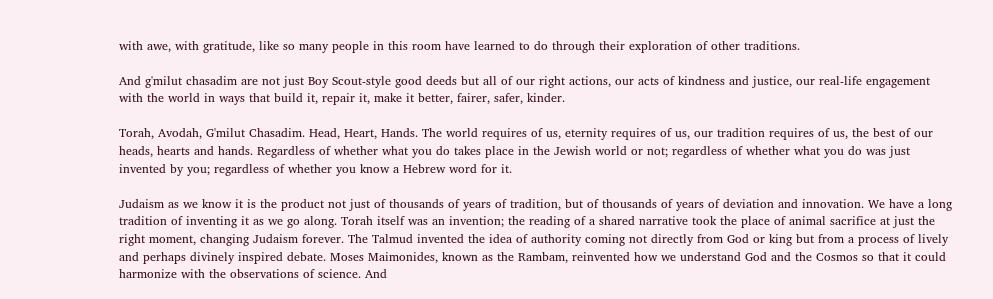with awe, with gratitude, like so many people in this room have learned to do through their exploration of other traditions.

And g'milut chasadim are not just Boy Scout-style good deeds but all of our right actions, our acts of kindness and justice, our real-life engagement with the world in ways that build it, repair it, make it better, fairer, safer, kinder.

Torah, Avodah, G'milut Chasadim. Head, Heart, Hands. The world requires of us, eternity requires of us, our tradition requires of us, the best of our heads, hearts and hands. Regardless of whether what you do takes place in the Jewish world or not; regardless of whether what you do was just invented by you; regardless of whether you know a Hebrew word for it.

Judaism as we know it is the product not just of thousands of years of tradition, but of thousands of years of deviation and innovation. We have a long tradition of inventing it as we go along. Torah itself was an invention; the reading of a shared narrative took the place of animal sacrifice at just the right moment, changing Judaism forever. The Talmud invented the idea of authority coming not directly from God or king but from a process of lively and perhaps divinely inspired debate. Moses Maimonides, known as the Rambam, reinvented how we understand God and the Cosmos so that it could harmonize with the observations of science. And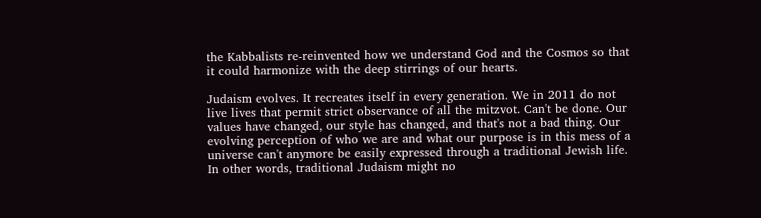the Kabbalists re-reinvented how we understand God and the Cosmos so that it could harmonize with the deep stirrings of our hearts.

Judaism evolves. It recreates itself in every generation. We in 2011 do not live lives that permit strict observance of all the mitzvot. Can't be done. Our values have changed, our style has changed, and that's not a bad thing. Our evolving perception of who we are and what our purpose is in this mess of a universe can't anymore be easily expressed through a traditional Jewish life. In other words, traditional Judaism might no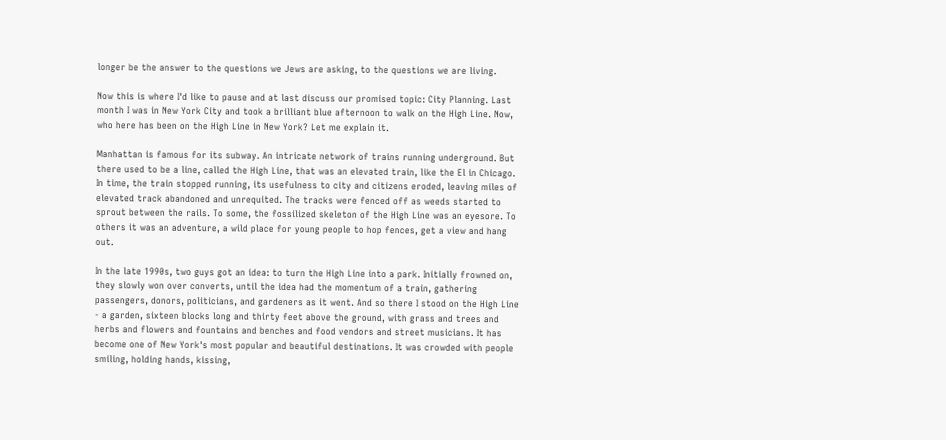longer be the answer to the questions we Jews are asking, to the questions we are living.

Now this is where I'd like to pause and at last discuss our promised topic: City Planning. Last month I was in New York City and took a brilliant blue afternoon to walk on the High Line. Now, who here has been on the High Line in New York? Let me explain it.

Manhattan is famous for its subway. An intricate network of trains running underground. But there used to be a line, called the High Line, that was an elevated train, like the El in Chicago. In time, the train stopped running, its usefulness to city and citizens eroded, leaving miles of elevated track abandoned and unrequited. The tracks were fenced off as weeds started to sprout between the rails. To some, the fossilized skeleton of the High Line was an eyesore. To others it was an adventure, a wild place for young people to hop fences, get a view and hang out.

In the late 1990s, two guys got an idea: to turn the High Line into a park. Initially frowned on, they slowly won over converts, until the idea had the momentum of a train, gathering passengers, donors, politicians, and gardeners as it went. And so there I stood on the High Line - a garden, sixteen blocks long and thirty feet above the ground, with grass and trees and herbs and flowers and fountains and benches and food vendors and street musicians. It has become one of New York's most popular and beautiful destinations. It was crowded with people smiling, holding hands, kissing,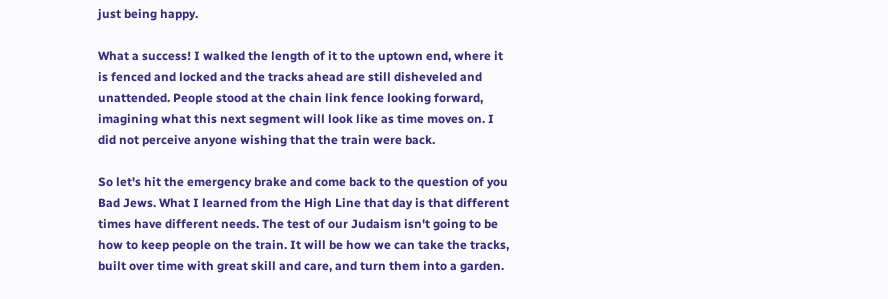just being happy.

What a success! I walked the length of it to the uptown end, where it is fenced and locked and the tracks ahead are still disheveled and unattended. People stood at the chain link fence looking forward, imagining what this next segment will look like as time moves on. I did not perceive anyone wishing that the train were back.

So let's hit the emergency brake and come back to the question of you Bad Jews. What I learned from the High Line that day is that different times have different needs. The test of our Judaism isn't going to be how to keep people on the train. It will be how we can take the tracks, built over time with great skill and care, and turn them into a garden.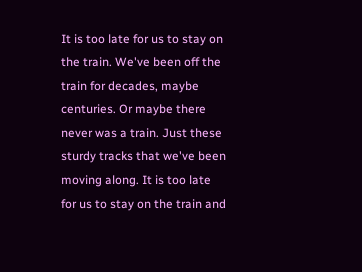It is too late for us to stay on the train. We've been off the train for decades, maybe centuries. Or maybe there never was a train. Just these sturdy tracks that we've been moving along. It is too late for us to stay on the train and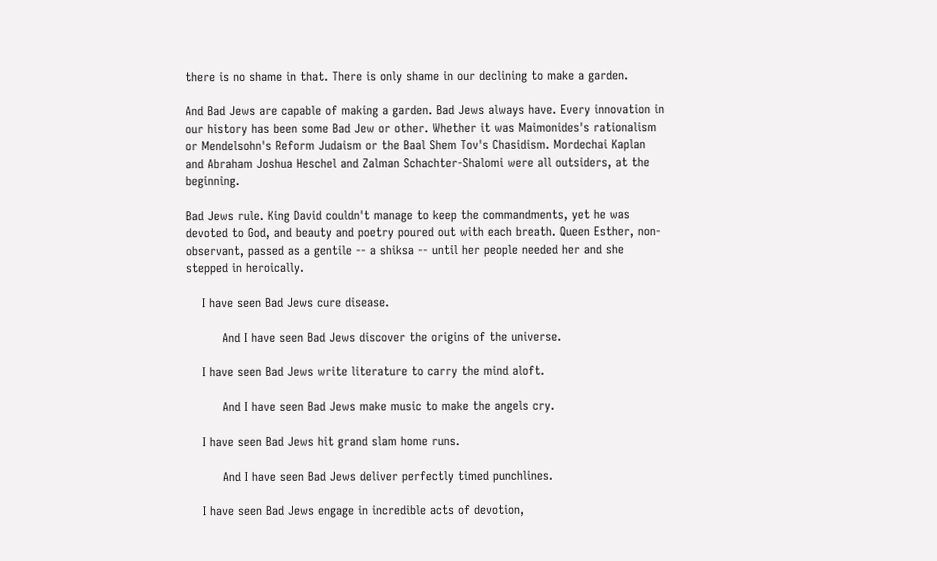there is no shame in that. There is only shame in our declining to make a garden.

And Bad Jews are capable of making a garden. Bad Jews always have. Every innovation in our history has been some Bad Jew or other. Whether it was Maimonides's rationalism or Mendelsohn's Reform Judaism or the Baal Shem Tov's Chasidism. Mordechai Kaplan and Abraham Joshua Heschel and Zalman Schachter-Shalomi were all outsiders, at the beginning.

Bad Jews rule. King David couldn't manage to keep the commandments, yet he was devoted to God, and beauty and poetry poured out with each breath. Queen Esther, non-observant, passed as a gentile -- a shiksa -- until her people needed her and she stepped in heroically.

    I have seen Bad Jews cure disease.

         And I have seen Bad Jews discover the origins of the universe.

    I have seen Bad Jews write literature to carry the mind aloft.

         And I have seen Bad Jews make music to make the angels cry.

    I have seen Bad Jews hit grand slam home runs.

         And I have seen Bad Jews deliver perfectly timed punchlines.

    I have seen Bad Jews engage in incredible acts of devotion,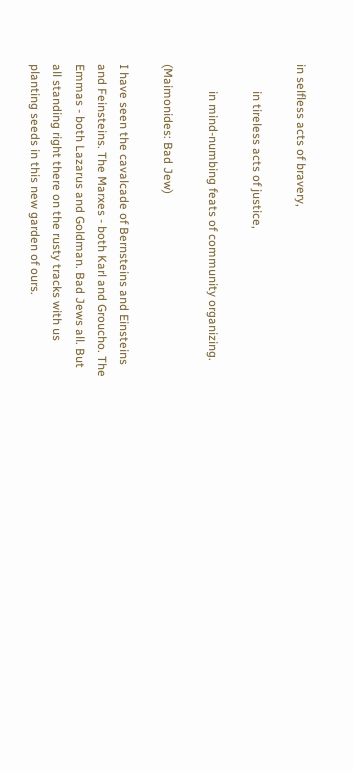in selfless acts of bravery,

         in tireless acts of justice,

         in mind-numbing feats of community organizing.

(Maimonides: Bad Jew)

I have seen the cavalcade of Bernsteins and Einsteins and Feinsteins. The Marxes - both Karl and Groucho. The Emmas - both Lazarus and Goldman. Bad Jews all. But all standing right there on the rusty tracks with us planting seeds in this new garden of ours.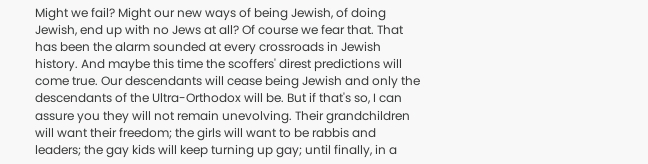Might we fail? Might our new ways of being Jewish, of doing Jewish, end up with no Jews at all? Of course we fear that. That has been the alarm sounded at every crossroads in Jewish history. And maybe this time the scoffers' direst predictions will come true. Our descendants will cease being Jewish and only the descendants of the Ultra-Orthodox will be. But if that's so, I can assure you they will not remain unevolving. Their grandchildren will want their freedom; the girls will want to be rabbis and leaders; the gay kids will keep turning up gay; until finally, in a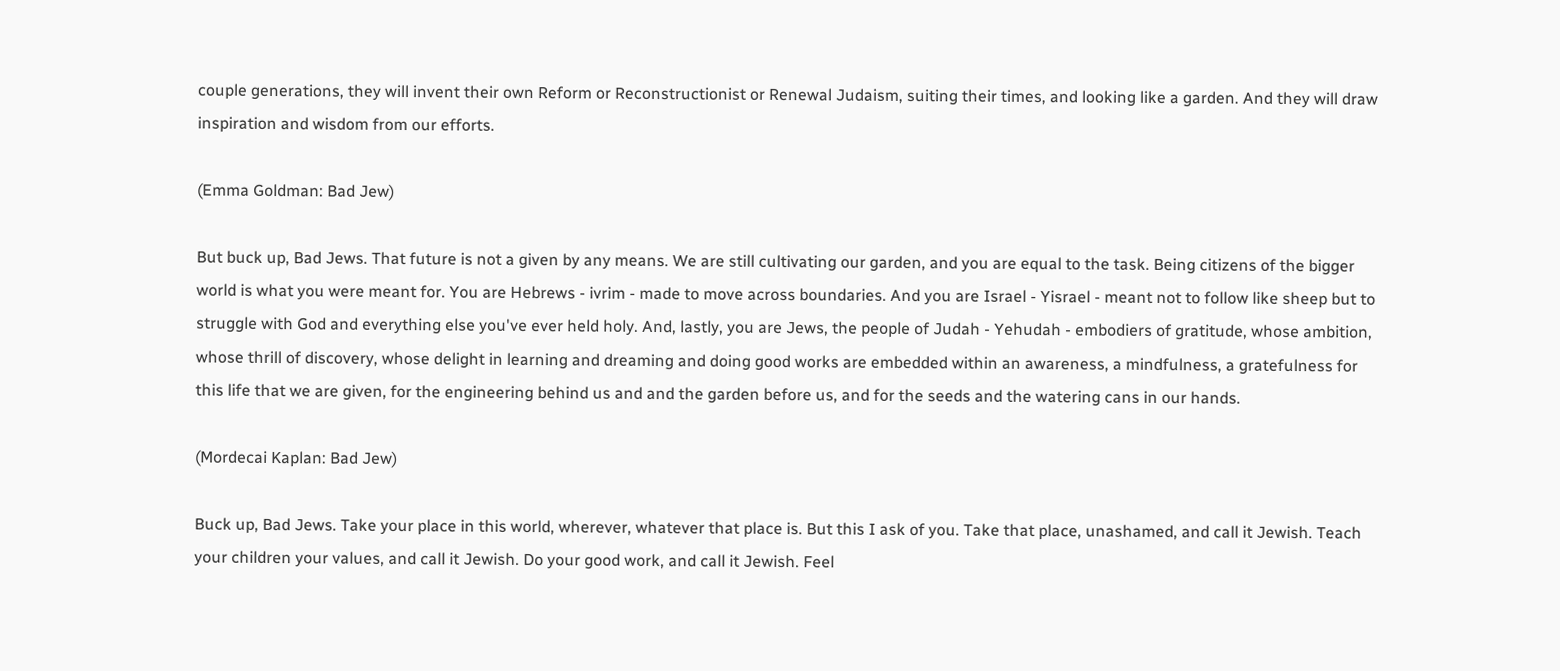couple generations, they will invent their own Reform or Reconstructionist or Renewal Judaism, suiting their times, and looking like a garden. And they will draw inspiration and wisdom from our efforts.

(Emma Goldman: Bad Jew)

But buck up, Bad Jews. That future is not a given by any means. We are still cultivating our garden, and you are equal to the task. Being citizens of the bigger world is what you were meant for. You are Hebrews - ivrim - made to move across boundaries. And you are Israel - Yisrael - meant not to follow like sheep but to struggle with God and everything else you've ever held holy. And, lastly, you are Jews, the people of Judah - Yehudah - embodiers of gratitude, whose ambition, whose thrill of discovery, whose delight in learning and dreaming and doing good works are embedded within an awareness, a mindfulness, a gratefulness for this life that we are given, for the engineering behind us and and the garden before us, and for the seeds and the watering cans in our hands.

(Mordecai Kaplan: Bad Jew)

Buck up, Bad Jews. Take your place in this world, wherever, whatever that place is. But this I ask of you. Take that place, unashamed, and call it Jewish. Teach your children your values, and call it Jewish. Do your good work, and call it Jewish. Feel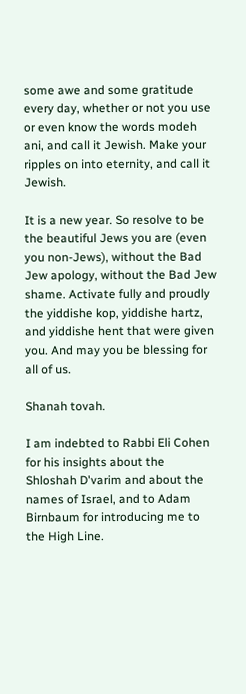some awe and some gratitude every day, whether or not you use or even know the words modeh ani, and call it Jewish. Make your ripples on into eternity, and call it Jewish.

It is a new year. So resolve to be the beautiful Jews you are (even you non-Jews), without the Bad Jew apology, without the Bad Jew shame. Activate fully and proudly the yiddishe kop, yiddishe hartz, and yiddishe hent that were given you. And may you be blessing for all of us.

Shanah tovah.

I am indebted to Rabbi Eli Cohen for his insights about the Shloshah D'varim and about the names of Israel, and to Adam Birnbaum for introducing me to the High Line.